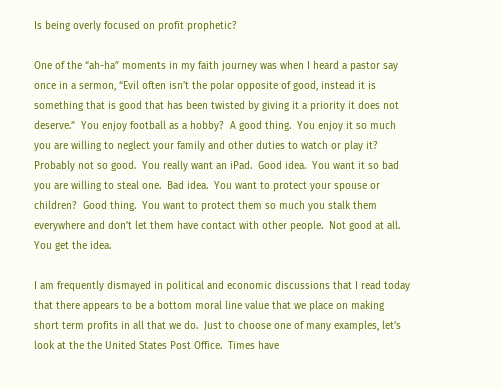Is being overly focused on profit prophetic?

One of the “ah-ha” moments in my faith journey was when I heard a pastor say once in a sermon, “Evil often isn’t the polar opposite of good, instead it is something that is good that has been twisted by giving it a priority it does not deserve.”  You enjoy football as a hobby?  A good thing.  You enjoy it so much you are willing to neglect your family and other duties to watch or play it?  Probably not so good.  You really want an iPad.  Good idea.  You want it so bad you are willing to steal one.  Bad idea.  You want to protect your spouse or children?  Good thing.  You want to protect them so much you stalk them everywhere and don’t let them have contact with other people.  Not good at all.  You get the idea.

I am frequently dismayed in political and economic discussions that I read today that there appears to be a bottom moral line value that we place on making short term profits in all that we do.  Just to choose one of many examples, let’s look at the the United States Post Office.  Times have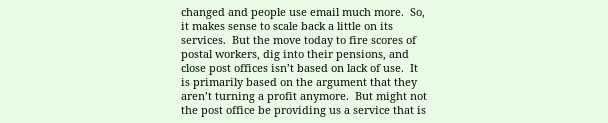changed and people use email much more.  So, it makes sense to scale back a little on its services.  But the move today to fire scores of postal workers, dig into their pensions, and close post offices isn’t based on lack of use.  It is primarily based on the argument that they aren’t turning a profit anymore.  But might not the post office be providing us a service that is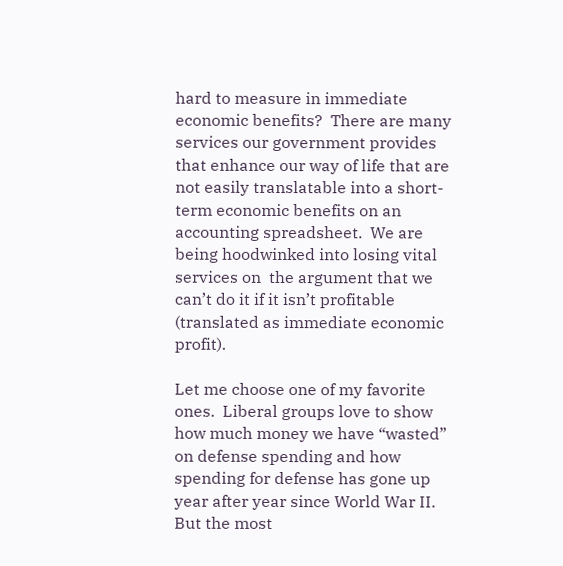hard to measure in immediate economic benefits?  There are many services our government provides that enhance our way of life that are not easily translatable into a short-term economic benefits on an accounting spreadsheet.  We are being hoodwinked into losing vital services on  the argument that we can’t do it if it isn’t profitable (translated as immediate economic profit).

Let me choose one of my favorite ones.  Liberal groups love to show how much money we have “wasted” on defense spending and how spending for defense has gone up year after year since World War II.  But the most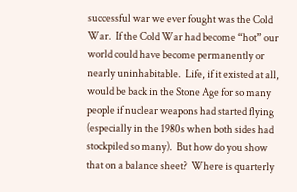successful war we ever fought was the Cold War.  If the Cold War had become “hot” our world could have become permanently or nearly uninhabitable.  Life, if it existed at all, would be back in the Stone Age for so many people if nuclear weapons had started flying (especially in the 1980s when both sides had stockpiled so many).  But how do you show that on a balance sheet?  Where is quarterly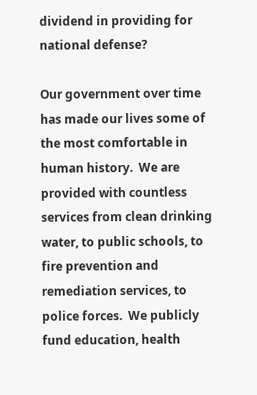dividend in providing for national defense?

Our government over time has made our lives some of the most comfortable in human history.  We are provided with countless services from clean drinking water, to public schools, to fire prevention and remediation services, to police forces.  We publicly fund education, health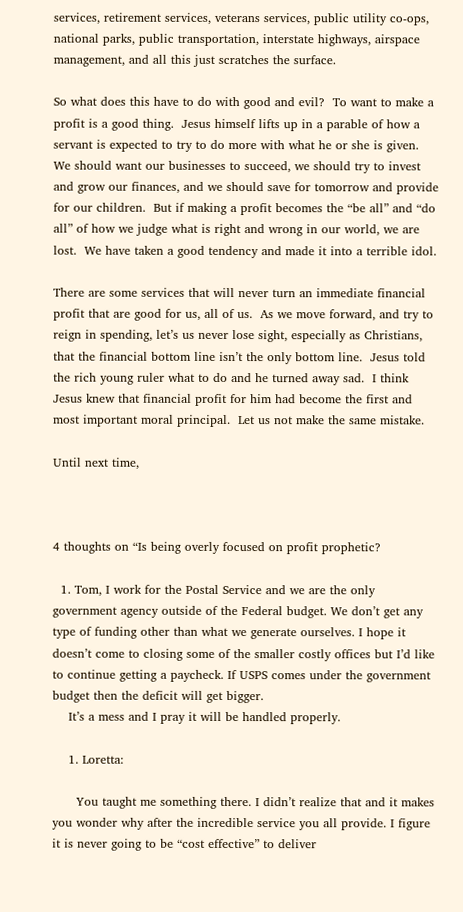services, retirement services, veterans services, public utility co-ops, national parks, public transportation, interstate highways, airspace management, and all this just scratches the surface.

So what does this have to do with good and evil?  To want to make a profit is a good thing.  Jesus himself lifts up in a parable of how a servant is expected to try to do more with what he or she is given.  We should want our businesses to succeed, we should try to invest and grow our finances, and we should save for tomorrow and provide for our children.  But if making a profit becomes the “be all” and “do all” of how we judge what is right and wrong in our world, we are lost.  We have taken a good tendency and made it into a terrible idol.

There are some services that will never turn an immediate financial profit that are good for us, all of us.  As we move forward, and try to reign in spending, let’s us never lose sight, especially as Christians, that the financial bottom line isn’t the only bottom line.  Jesus told the rich young ruler what to do and he turned away sad.  I think Jesus knew that financial profit for him had become the first and most important moral principal.  Let us not make the same mistake.

Until next time,



4 thoughts on “Is being overly focused on profit prophetic?

  1. Tom, I work for the Postal Service and we are the only government agency outside of the Federal budget. We don’t get any type of funding other than what we generate ourselves. I hope it doesn’t come to closing some of the smaller costly offices but I’d like to continue getting a paycheck. If USPS comes under the government budget then the deficit will get bigger.
    It’s a mess and I pray it will be handled properly.

    1. Loretta:

      You taught me something there. I didn’t realize that and it makes you wonder why after the incredible service you all provide. I figure it is never going to be “cost effective” to deliver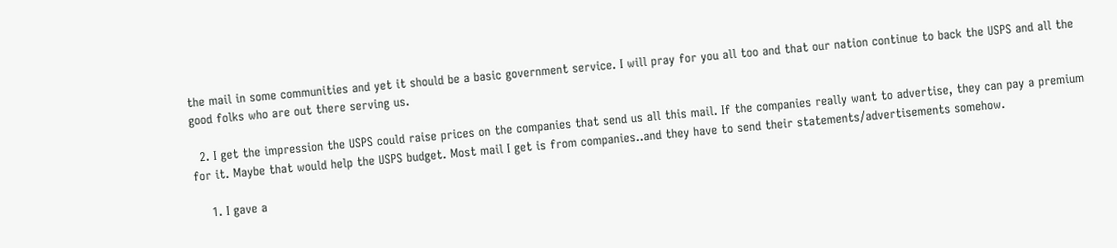the mail in some communities and yet it should be a basic government service. I will pray for you all too and that our nation continue to back the USPS and all the good folks who are out there serving us.

  2. I get the impression the USPS could raise prices on the companies that send us all this mail. If the companies really want to advertise, they can pay a premium for it. Maybe that would help the USPS budget. Most mail I get is from companies..and they have to send their statements/advertisements somehow.

    1. I gave a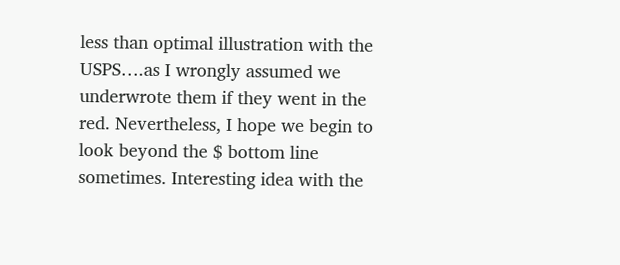less than optimal illustration with the USPS….as I wrongly assumed we underwrote them if they went in the red. Nevertheless, I hope we begin to look beyond the $ bottom line sometimes. Interesting idea with the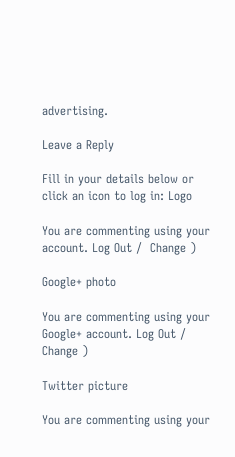advertising.

Leave a Reply

Fill in your details below or click an icon to log in: Logo

You are commenting using your account. Log Out /  Change )

Google+ photo

You are commenting using your Google+ account. Log Out /  Change )

Twitter picture

You are commenting using your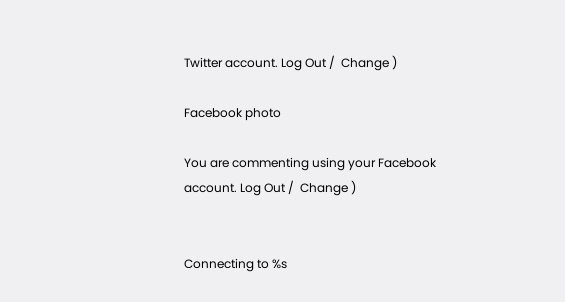Twitter account. Log Out /  Change )

Facebook photo

You are commenting using your Facebook account. Log Out /  Change )


Connecting to %s